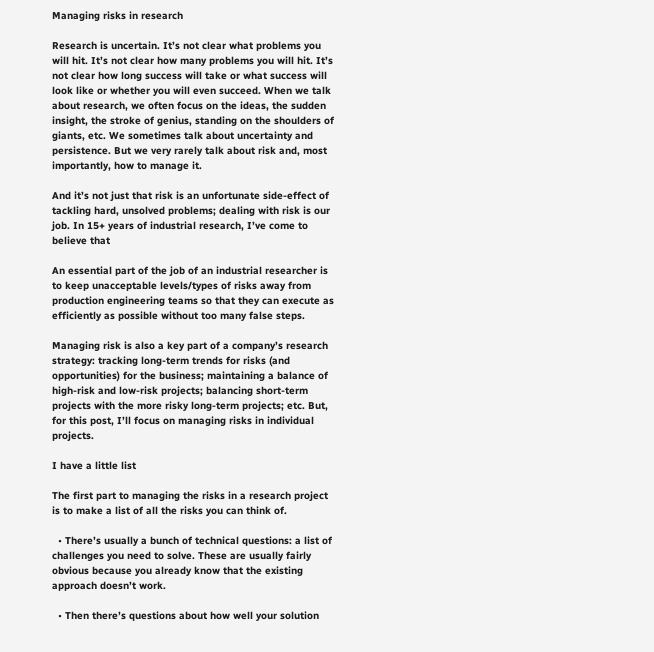Managing risks in research

Research is uncertain. It’s not clear what problems you will hit. It’s not clear how many problems you will hit. It’s not clear how long success will take or what success will look like or whether you will even succeed. When we talk about research, we often focus on the ideas, the sudden insight, the stroke of genius, standing on the shoulders of giants, etc. We sometimes talk about uncertainty and persistence. But we very rarely talk about risk and, most importantly, how to manage it.

And it’s not just that risk is an unfortunate side-effect of tackling hard, unsolved problems; dealing with risk is our job. In 15+ years of industrial research, I’ve come to believe that

An essential part of the job of an industrial researcher is to keep unacceptable levels/types of risks away from production engineering teams so that they can execute as efficiently as possible without too many false steps.

Managing risk is also a key part of a company’s research strategy: tracking long-term trends for risks (and opportunities) for the business; maintaining a balance of high-risk and low-risk projects; balancing short-term projects with the more risky long-term projects; etc. But, for this post, I’ll focus on managing risks in individual projects.

I have a little list

The first part to managing the risks in a research project is to make a list of all the risks you can think of.

  • There’s usually a bunch of technical questions: a list of challenges you need to solve. These are usually fairly obvious because you already know that the existing approach doesn’t work.

  • Then there’s questions about how well your solution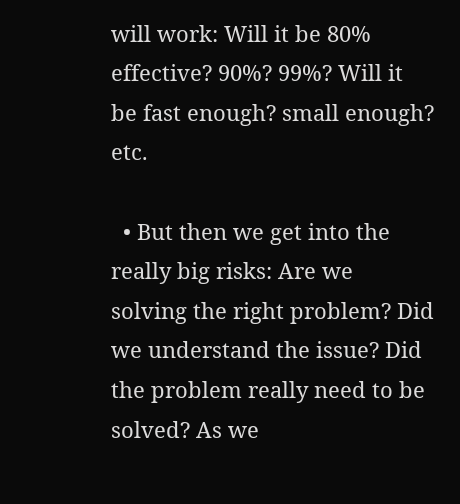will work: Will it be 80% effective? 90%? 99%? Will it be fast enough? small enough? etc.

  • But then we get into the really big risks: Are we solving the right problem? Did we understand the issue? Did the problem really need to be solved? As we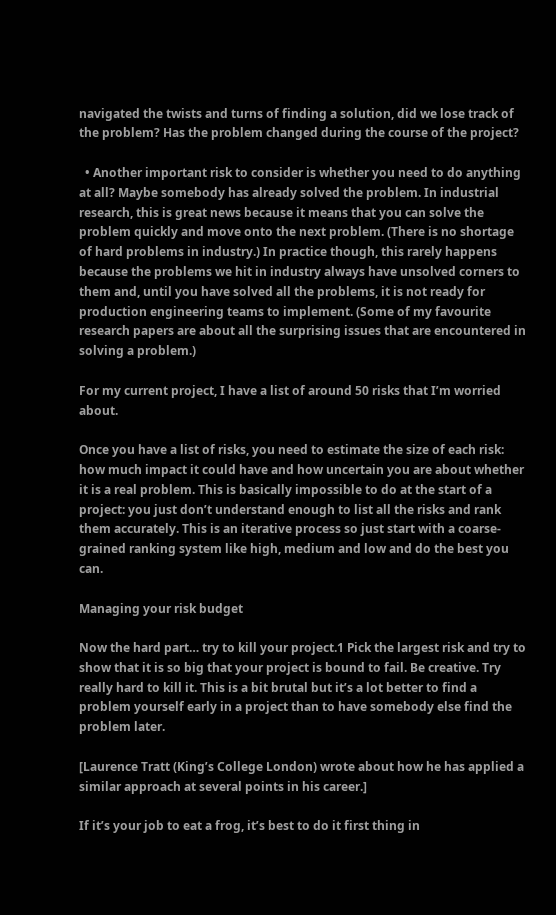navigated the twists and turns of finding a solution, did we lose track of the problem? Has the problem changed during the course of the project?

  • Another important risk to consider is whether you need to do anything at all? Maybe somebody has already solved the problem. In industrial research, this is great news because it means that you can solve the problem quickly and move onto the next problem. (There is no shortage of hard problems in industry.) In practice though, this rarely happens because the problems we hit in industry always have unsolved corners to them and, until you have solved all the problems, it is not ready for production engineering teams to implement. (Some of my favourite research papers are about all the surprising issues that are encountered in solving a problem.)

For my current project, I have a list of around 50 risks that I’m worried about.

Once you have a list of risks, you need to estimate the size of each risk: how much impact it could have and how uncertain you are about whether it is a real problem. This is basically impossible to do at the start of a project: you just don’t understand enough to list all the risks and rank them accurately. This is an iterative process so just start with a coarse-grained ranking system like high, medium and low and do the best you can.

Managing your risk budget

Now the hard part… try to kill your project.1 Pick the largest risk and try to show that it is so big that your project is bound to fail. Be creative. Try really hard to kill it. This is a bit brutal but it’s a lot better to find a problem yourself early in a project than to have somebody else find the problem later.

[Laurence Tratt (King’s College London) wrote about how he has applied a similar approach at several points in his career.]

If it’s your job to eat a frog, it’s best to do it first thing in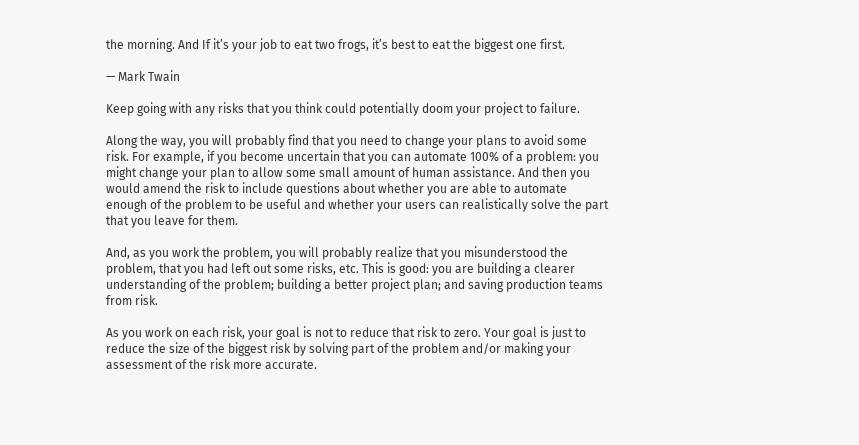the morning. And If it’s your job to eat two frogs, it’s best to eat the biggest one first.

— Mark Twain

Keep going with any risks that you think could potentially doom your project to failure.

Along the way, you will probably find that you need to change your plans to avoid some risk. For example, if you become uncertain that you can automate 100% of a problem: you might change your plan to allow some small amount of human assistance. And then you would amend the risk to include questions about whether you are able to automate enough of the problem to be useful and whether your users can realistically solve the part that you leave for them.

And, as you work the problem, you will probably realize that you misunderstood the problem, that you had left out some risks, etc. This is good: you are building a clearer understanding of the problem; building a better project plan; and saving production teams from risk.

As you work on each risk, your goal is not to reduce that risk to zero. Your goal is just to reduce the size of the biggest risk by solving part of the problem and/or making your assessment of the risk more accurate.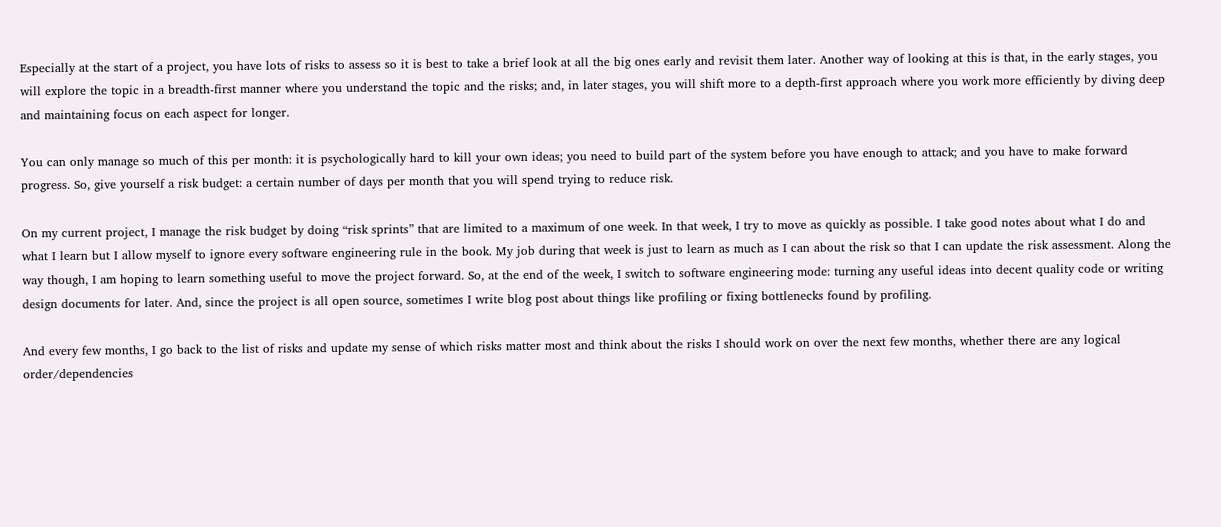Especially at the start of a project, you have lots of risks to assess so it is best to take a brief look at all the big ones early and revisit them later. Another way of looking at this is that, in the early stages, you will explore the topic in a breadth-first manner where you understand the topic and the risks; and, in later stages, you will shift more to a depth-first approach where you work more efficiently by diving deep and maintaining focus on each aspect for longer.

You can only manage so much of this per month: it is psychologically hard to kill your own ideas; you need to build part of the system before you have enough to attack; and you have to make forward progress. So, give yourself a risk budget: a certain number of days per month that you will spend trying to reduce risk.

On my current project, I manage the risk budget by doing “risk sprints” that are limited to a maximum of one week. In that week, I try to move as quickly as possible. I take good notes about what I do and what I learn but I allow myself to ignore every software engineering rule in the book. My job during that week is just to learn as much as I can about the risk so that I can update the risk assessment. Along the way though, I am hoping to learn something useful to move the project forward. So, at the end of the week, I switch to software engineering mode: turning any useful ideas into decent quality code or writing design documents for later. And, since the project is all open source, sometimes I write blog post about things like profiling or fixing bottlenecks found by profiling.

And every few months, I go back to the list of risks and update my sense of which risks matter most and think about the risks I should work on over the next few months, whether there are any logical order/dependencies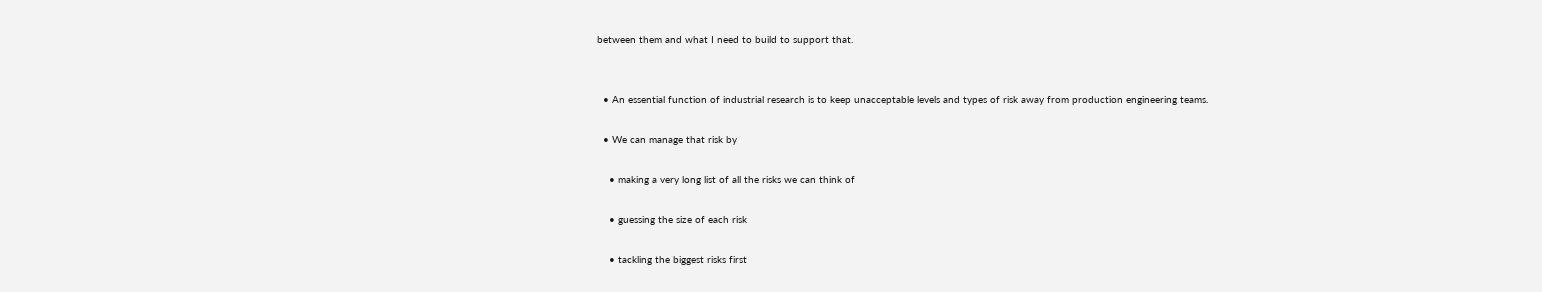between them and what I need to build to support that.


  • An essential function of industrial research is to keep unacceptable levels and types of risk away from production engineering teams.

  • We can manage that risk by

    • making a very long list of all the risks we can think of

    • guessing the size of each risk

    • tackling the biggest risks first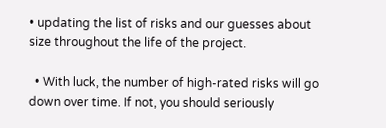• updating the list of risks and our guesses about size throughout the life of the project.

  • With luck, the number of high-rated risks will go down over time. If not, you should seriously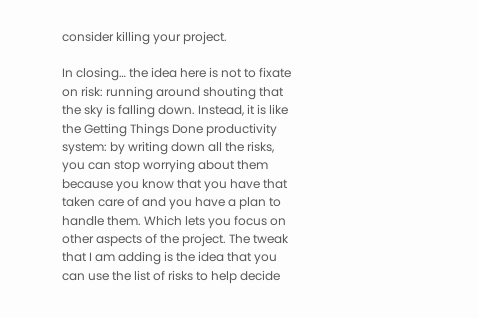consider killing your project.

In closing… the idea here is not to fixate on risk: running around shouting that the sky is falling down. Instead, it is like the Getting Things Done productivity system: by writing down all the risks, you can stop worrying about them because you know that you have that taken care of and you have a plan to handle them. Which lets you focus on other aspects of the project. The tweak that I am adding is the idea that you can use the list of risks to help decide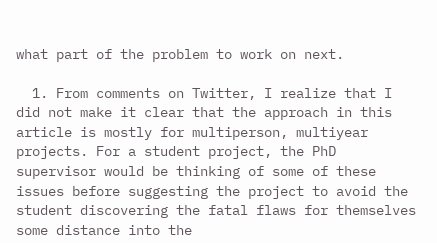what part of the problem to work on next.

  1. From comments on Twitter, I realize that I did not make it clear that the approach in this article is mostly for multiperson, multiyear projects. For a student project, the PhD supervisor would be thinking of some of these issues before suggesting the project to avoid the student discovering the fatal flaws for themselves some distance into the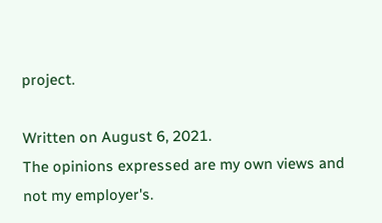project.

Written on August 6, 2021.
The opinions expressed are my own views and not my employer's.